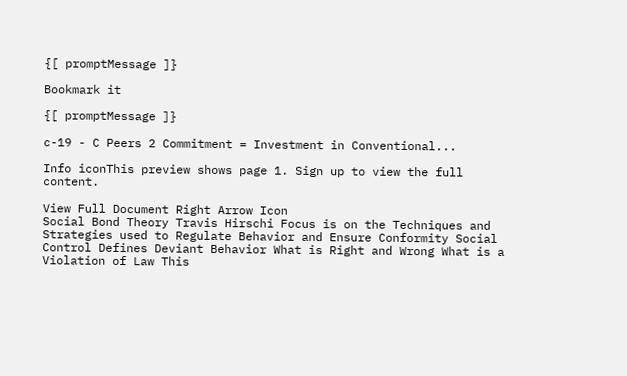{[ promptMessage ]}

Bookmark it

{[ promptMessage ]}

c-19 - C Peers 2 Commitment = Investment in Conventional...

Info iconThis preview shows page 1. Sign up to view the full content.

View Full Document Right Arrow Icon
Social Bond Theory Travis Hirschi Focus is on the Techniques and Strategies used to Regulate Behavior and Ensure Conformity Social Control Defines Deviant Behavior What is Right and Wrong What is a Violation of Law This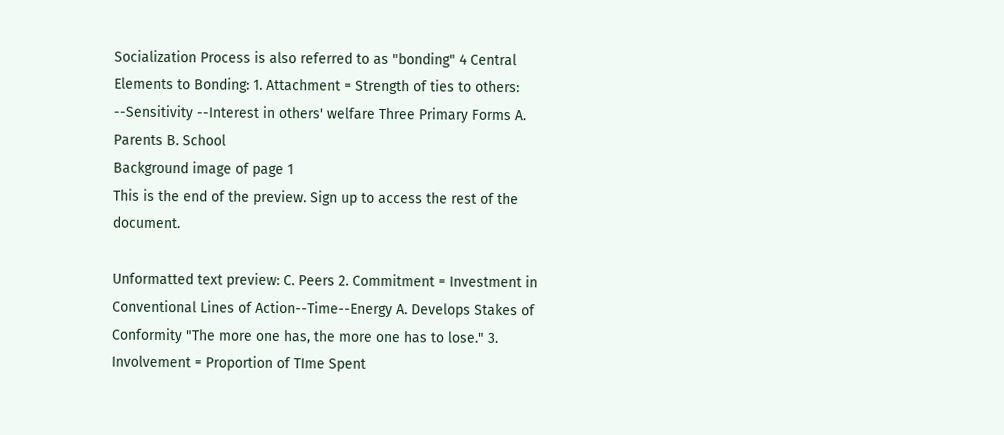Socialization Process is also referred to as "bonding" 4 Central Elements to Bonding: 1. Attachment = Strength of ties to others: --Sensitivity --Interest in others' welfare Three Primary Forms A. Parents B. School
Background image of page 1
This is the end of the preview. Sign up to access the rest of the document.

Unformatted text preview: C. Peers 2. Commitment = Investment in Conventional Lines of Action--Time--Energy A. Develops Stakes of Conformity "The more one has, the more one has to lose." 3. Involvement = Proportion of TIme Spent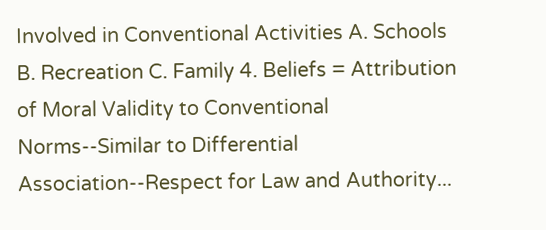Involved in Conventional Activities A. Schools B. Recreation C. Family 4. Beliefs = Attribution of Moral Validity to Conventional Norms--Similar to Differential Association--Respect for Law and Authority...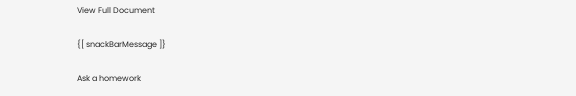View Full Document

{[ snackBarMessage ]}

Ask a homework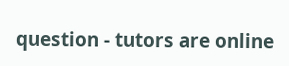question - tutors are online